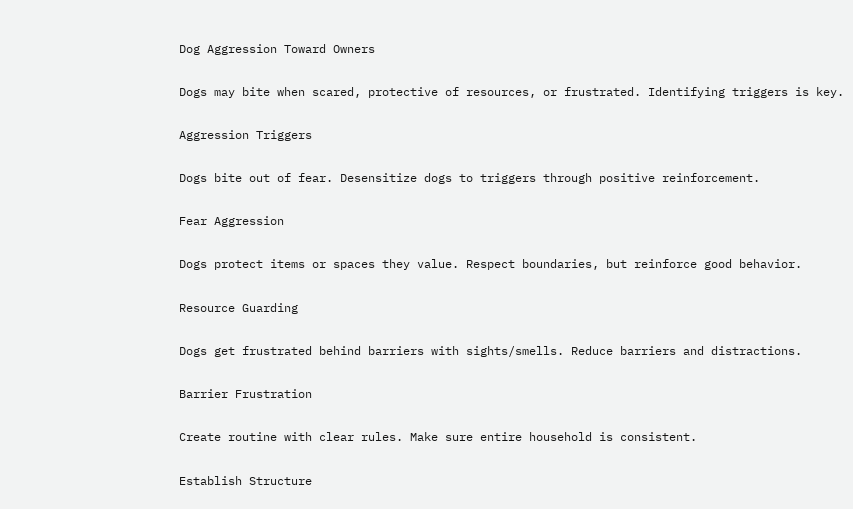Dog Aggression Toward Owners

Dogs may bite when scared, protective of resources, or frustrated. Identifying triggers is key.

Aggression Triggers

Dogs bite out of fear. Desensitize dogs to triggers through positive reinforcement.

Fear Aggression

Dogs protect items or spaces they value. Respect boundaries, but reinforce good behavior.

Resource Guarding

Dogs get frustrated behind barriers with sights/smells. Reduce barriers and distractions.

Barrier Frustration

Create routine with clear rules. Make sure entire household is consistent.

Establish Structure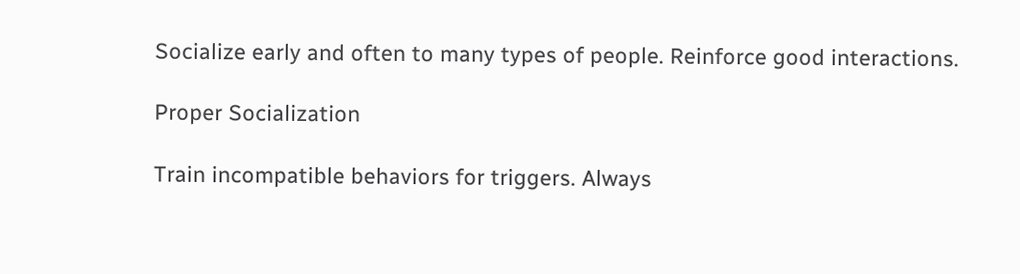Socialize early and often to many types of people. Reinforce good interactions.

Proper Socialization

Train incompatible behaviors for triggers. Always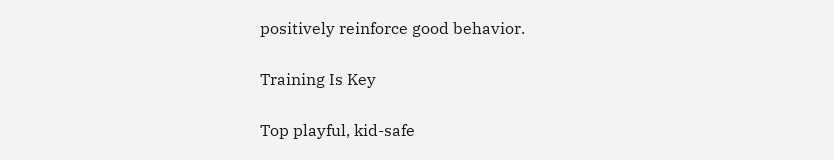positively reinforce good behavior.

Training Is Key

Top playful, kid-safe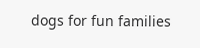dogs for fun families